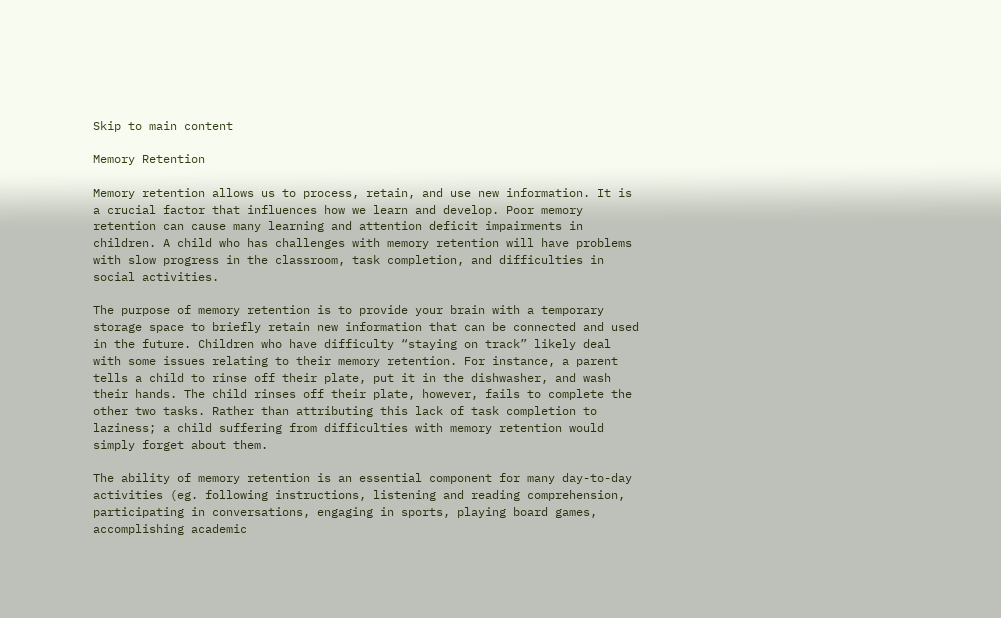Skip to main content

Memory Retention

Memory retention allows us to process, retain, and use new information. It is a crucial factor that influences how we learn and develop. Poor memory retention can cause many learning and attention deficit impairments in children. A child who has challenges with memory retention will have problems with slow progress in the classroom, task completion, and difficulties in social activities.

The purpose of memory retention is to provide your brain with a temporary storage space to briefly retain new information that can be connected and used in the future. Children who have difficulty “staying on track” likely deal with some issues relating to their memory retention. For instance, a parent tells a child to rinse off their plate, put it in the dishwasher, and wash their hands. The child rinses off their plate, however, fails to complete the other two tasks. Rather than attributing this lack of task completion to laziness; a child suffering from difficulties with memory retention would simply forget about them.

The ability of memory retention is an essential component for many day-to-day activities (eg. following instructions, listening and reading comprehension, participating in conversations, engaging in sports, playing board games, accomplishing academic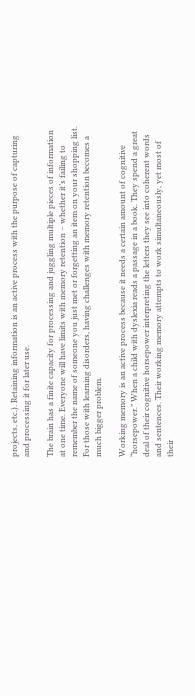projects, etc.). Retaining information is an active process with the purpose of capturing and processing it for later use.

The brain has a finite capacity for processing and juggling multiple pieces of information at one time. Everyone will have limits with memory retention – whether it’s failing to remember the name of someone you just met or forgetting an item on your shopping list. For those with learning disorders, having challenges with memory retention becomes a much bigger problem.

Working memory is an active process because it needs a certain amount of cognitive “horsepower.” When a child with dyslexia reads a passage in a book. They spend a great deal of their cognitive horsepower interpreting the letters they see into coherent words and sentences. Their working memory attempts to work simultaneously, yet most of their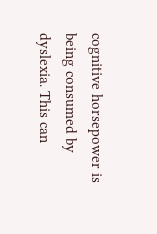cognitive horsepower is being consumed by dyslexia. This can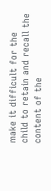make it difficult for the child to retain and recall the content of the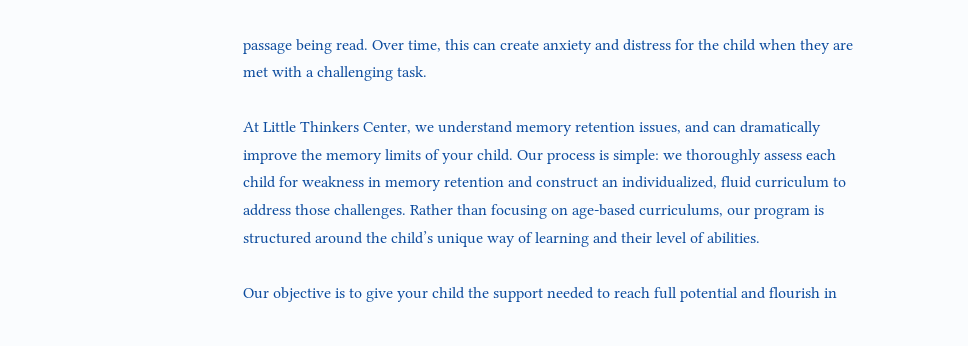passage being read. Over time, this can create anxiety and distress for the child when they are met with a challenging task.

At Little Thinkers Center, we understand memory retention issues, and can dramatically improve the memory limits of your child. Our process is simple: we thoroughly assess each child for weakness in memory retention and construct an individualized, fluid curriculum to address those challenges. Rather than focusing on age-based curriculums, our program is structured around the child’s unique way of learning and their level of abilities.

Our objective is to give your child the support needed to reach full potential and flourish in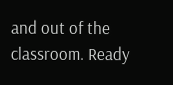and out of the classroom. Ready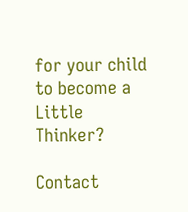for your child to become a Little Thinker?

Contact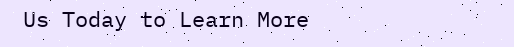Us Today to Learn More